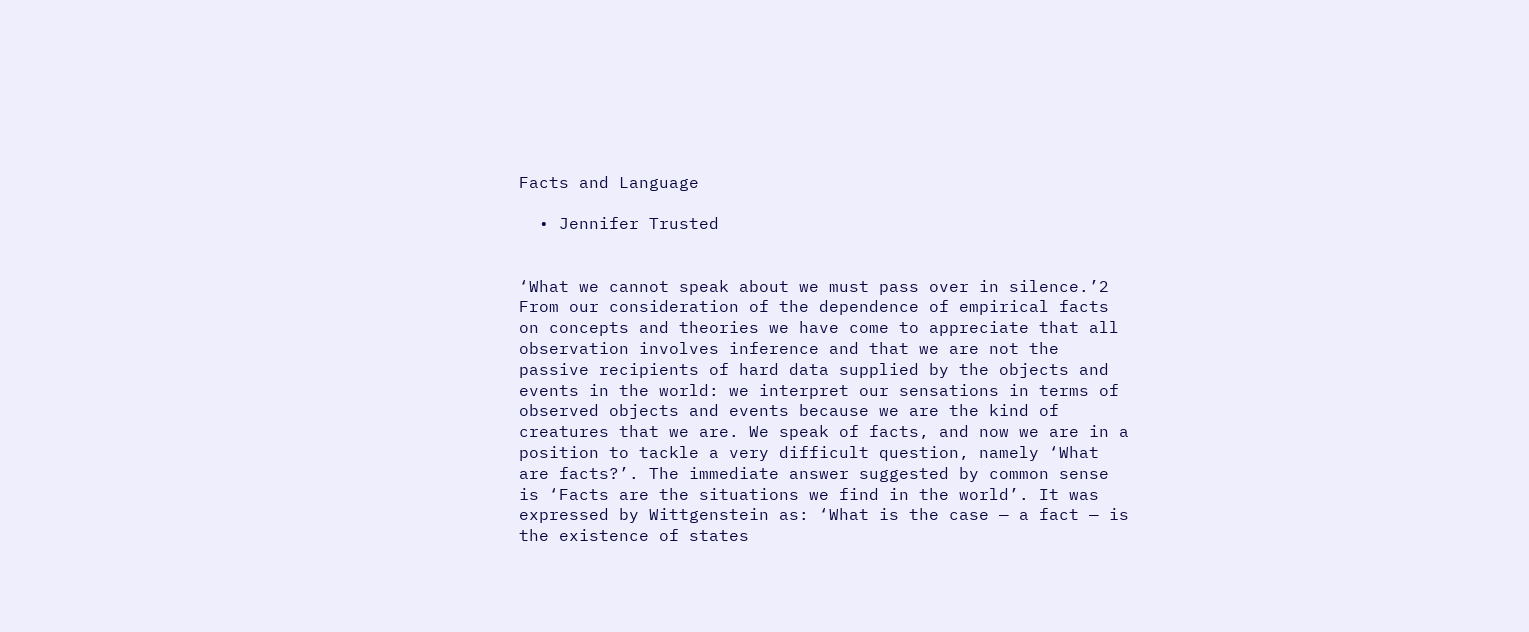Facts and Language

  • Jennifer Trusted


‘What we cannot speak about we must pass over in silence.’2 From our consideration of the dependence of empirical facts on concepts and theories we have come to appreciate that all observation involves inference and that we are not the passive recipients of hard data supplied by the objects and events in the world: we interpret our sensations in terms of observed objects and events because we are the kind of creatures that we are. We speak of facts, and now we are in a position to tackle a very difficult question, namely ‘What are facts?’. The immediate answer suggested by common sense is ‘Facts are the situations we find in the world’. It was expressed by Wittgenstein as: ‘What is the case — a fact — is the existence of states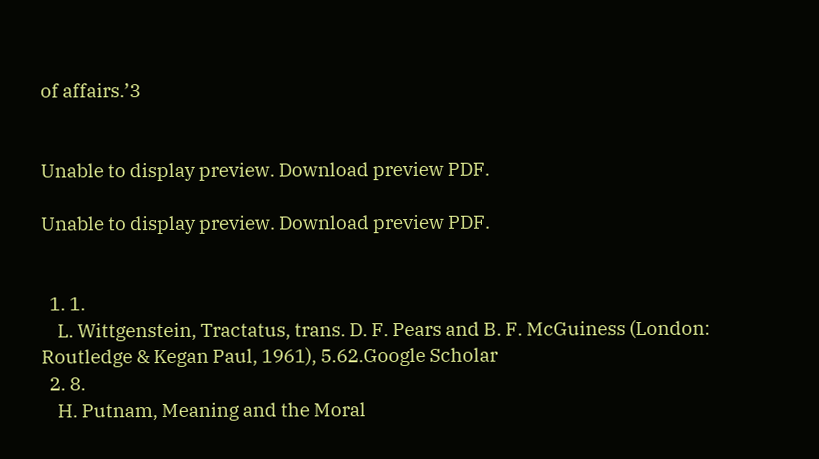of affairs.’3


Unable to display preview. Download preview PDF.

Unable to display preview. Download preview PDF.


  1. 1.
    L. Wittgenstein, Tractatus, trans. D. F. Pears and B. F. McGuiness (London: Routledge & Kegan Paul, 1961), 5.62.Google Scholar
  2. 8.
    H. Putnam, Meaning and the Moral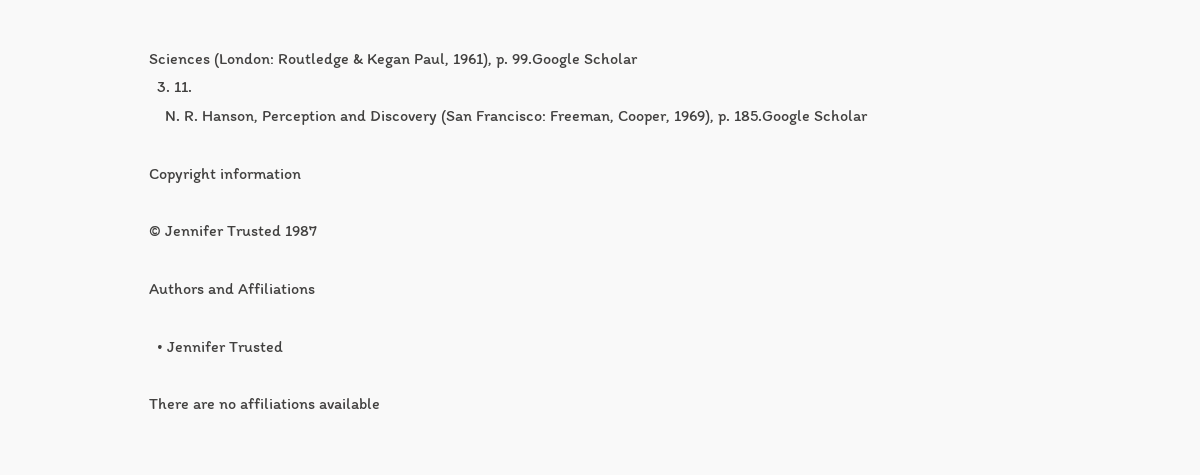Sciences (London: Routledge & Kegan Paul, 1961), p. 99.Google Scholar
  3. 11.
    N. R. Hanson, Perception and Discovery (San Francisco: Freeman, Cooper, 1969), p. 185.Google Scholar

Copyright information

© Jennifer Trusted 1987

Authors and Affiliations

  • Jennifer Trusted

There are no affiliations available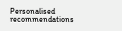Personalised recommendations